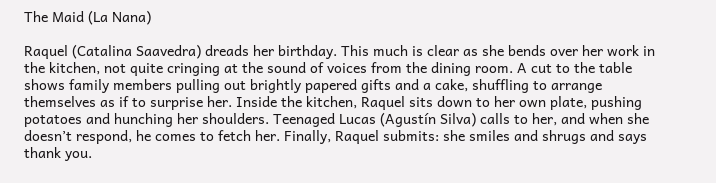The Maid (La Nana)

Raquel (Catalina Saavedra) dreads her birthday. This much is clear as she bends over her work in the kitchen, not quite cringing at the sound of voices from the dining room. A cut to the table shows family members pulling out brightly papered gifts and a cake, shuffling to arrange themselves as if to surprise her. Inside the kitchen, Raquel sits down to her own plate, pushing potatoes and hunching her shoulders. Teenaged Lucas (Agustín Silva) calls to her, and when she doesn’t respond, he comes to fetch her. Finally, Raquel submits: she smiles and shrugs and says thank you.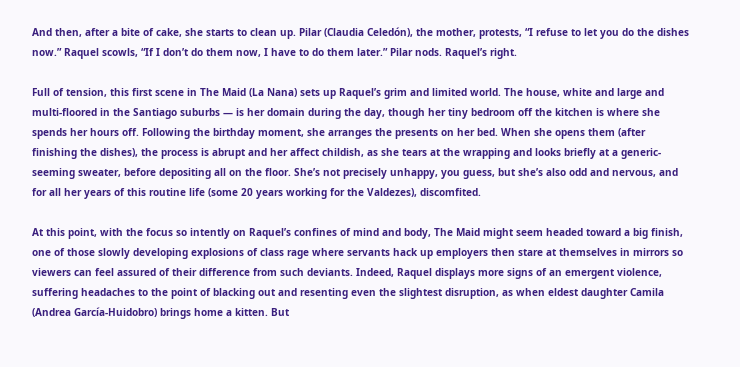And then, after a bite of cake, she starts to clean up. Pilar (Claudia Celedón), the mother, protests, “I refuse to let you do the dishes now.” Raquel scowls, “If I don’t do them now, I have to do them later.” Pilar nods. Raquel’s right.

Full of tension, this first scene in The Maid (La Nana) sets up Raquel’s grim and limited world. The house, white and large and multi-floored in the Santiago suburbs — is her domain during the day, though her tiny bedroom off the kitchen is where she spends her hours off. Following the birthday moment, she arranges the presents on her bed. When she opens them (after finishing the dishes), the process is abrupt and her affect childish, as she tears at the wrapping and looks briefly at a generic-seeming sweater, before depositing all on the floor. She’s not precisely unhappy, you guess, but she’s also odd and nervous, and for all her years of this routine life (some 20 years working for the Valdezes), discomfited.

At this point, with the focus so intently on Raquel’s confines of mind and body, The Maid might seem headed toward a big finish, one of those slowly developing explosions of class rage where servants hack up employers then stare at themselves in mirrors so viewers can feel assured of their difference from such deviants. Indeed, Raquel displays more signs of an emergent violence, suffering headaches to the point of blacking out and resenting even the slightest disruption, as when eldest daughter Camila (Andrea García-Huidobro) brings home a kitten. But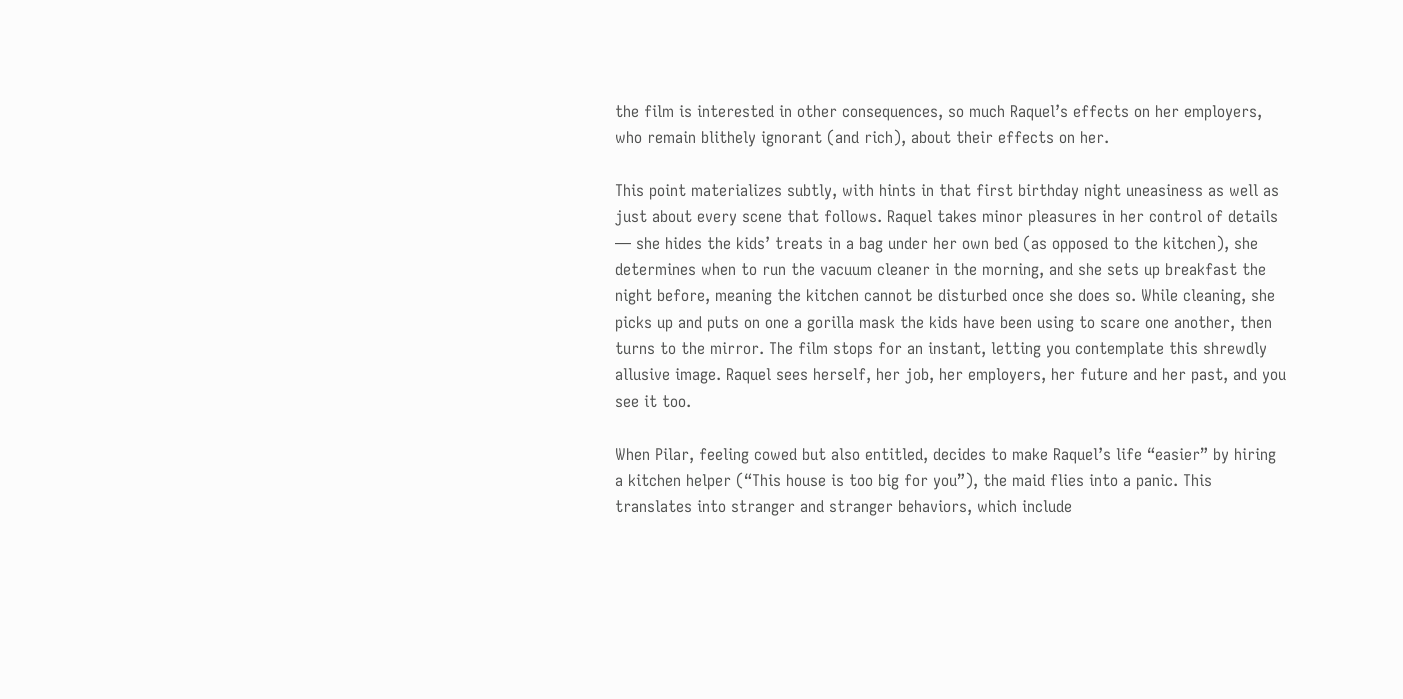the film is interested in other consequences, so much Raquel’s effects on her employers, who remain blithely ignorant (and rich), about their effects on her.

This point materializes subtly, with hints in that first birthday night uneasiness as well as just about every scene that follows. Raquel takes minor pleasures in her control of details — she hides the kids’ treats in a bag under her own bed (as opposed to the kitchen), she determines when to run the vacuum cleaner in the morning, and she sets up breakfast the night before, meaning the kitchen cannot be disturbed once she does so. While cleaning, she picks up and puts on one a gorilla mask the kids have been using to scare one another, then turns to the mirror. The film stops for an instant, letting you contemplate this shrewdly allusive image. Raquel sees herself, her job, her employers, her future and her past, and you see it too.

When Pilar, feeling cowed but also entitled, decides to make Raquel’s life “easier” by hiring a kitchen helper (“This house is too big for you”), the maid flies into a panic. This translates into stranger and stranger behaviors, which include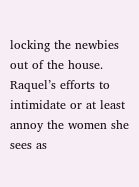locking the newbies out of the house. Raquel’s efforts to intimidate or at least annoy the women she sees as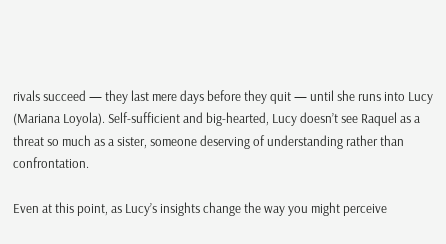rivals succeed — they last mere days before they quit — until she runs into Lucy (Mariana Loyola). Self-sufficient and big-hearted, Lucy doesn’t see Raquel as a threat so much as a sister, someone deserving of understanding rather than confrontation.

Even at this point, as Lucy’s insights change the way you might perceive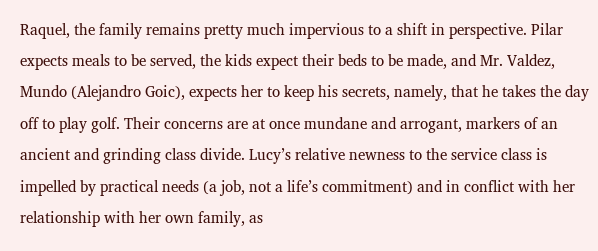Raquel, the family remains pretty much impervious to a shift in perspective. Pilar expects meals to be served, the kids expect their beds to be made, and Mr. Valdez, Mundo (Alejandro Goic), expects her to keep his secrets, namely, that he takes the day off to play golf. Their concerns are at once mundane and arrogant, markers of an ancient and grinding class divide. Lucy’s relative newness to the service class is impelled by practical needs (a job, not a life’s commitment) and in conflict with her relationship with her own family, as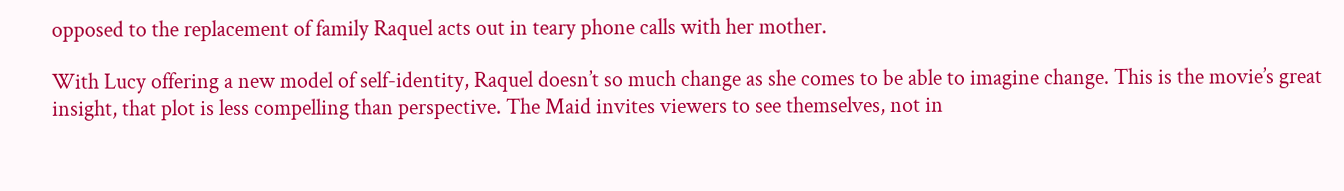opposed to the replacement of family Raquel acts out in teary phone calls with her mother.

With Lucy offering a new model of self-identity, Raquel doesn’t so much change as she comes to be able to imagine change. This is the movie’s great insight, that plot is less compelling than perspective. The Maid invites viewers to see themselves, not in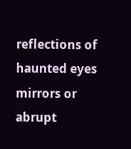reflections of haunted eyes mirrors or abrupt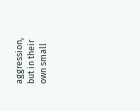aggression, but in their own small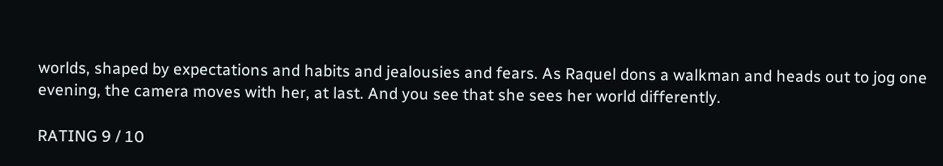worlds, shaped by expectations and habits and jealousies and fears. As Raquel dons a walkman and heads out to jog one evening, the camera moves with her, at last. And you see that she sees her world differently.

RATING 9 / 10